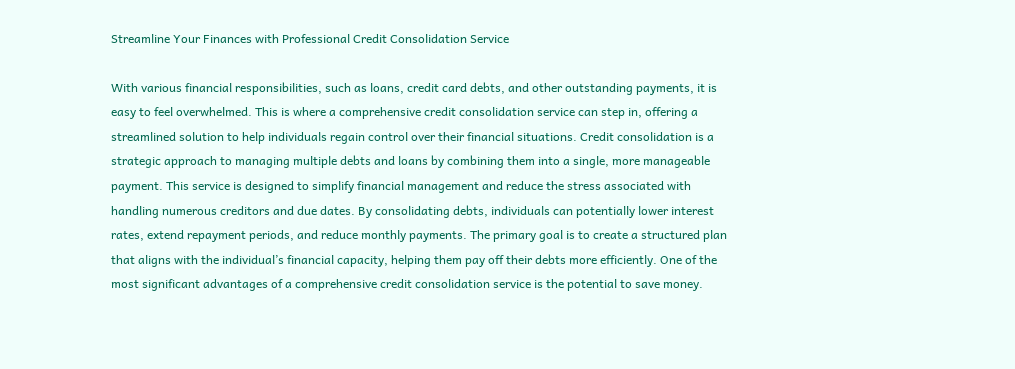Streamline Your Finances with Professional Credit Consolidation Service

With various financial responsibilities, such as loans, credit card debts, and other outstanding payments, it is easy to feel overwhelmed. This is where a comprehensive credit consolidation service can step in, offering a streamlined solution to help individuals regain control over their financial situations. Credit consolidation is a strategic approach to managing multiple debts and loans by combining them into a single, more manageable payment. This service is designed to simplify financial management and reduce the stress associated with handling numerous creditors and due dates. By consolidating debts, individuals can potentially lower interest rates, extend repayment periods, and reduce monthly payments. The primary goal is to create a structured plan that aligns with the individual’s financial capacity, helping them pay off their debts more efficiently. One of the most significant advantages of a comprehensive credit consolidation service is the potential to save money.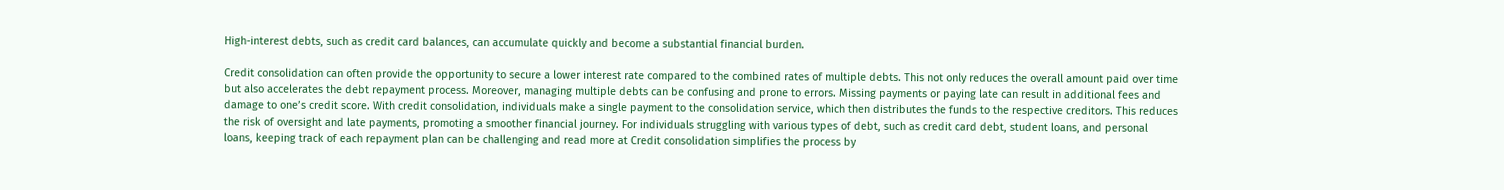High-interest debts, such as credit card balances, can accumulate quickly and become a substantial financial burden.

Credit consolidation can often provide the opportunity to secure a lower interest rate compared to the combined rates of multiple debts. This not only reduces the overall amount paid over time but also accelerates the debt repayment process. Moreover, managing multiple debts can be confusing and prone to errors. Missing payments or paying late can result in additional fees and damage to one’s credit score. With credit consolidation, individuals make a single payment to the consolidation service, which then distributes the funds to the respective creditors. This reduces the risk of oversight and late payments, promoting a smoother financial journey. For individuals struggling with various types of debt, such as credit card debt, student loans, and personal loans, keeping track of each repayment plan can be challenging and read more at Credit consolidation simplifies the process by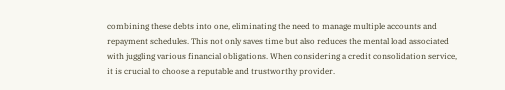combining these debts into one, eliminating the need to manage multiple accounts and repayment schedules. This not only saves time but also reduces the mental load associated with juggling various financial obligations. When considering a credit consolidation service, it is crucial to choose a reputable and trustworthy provider.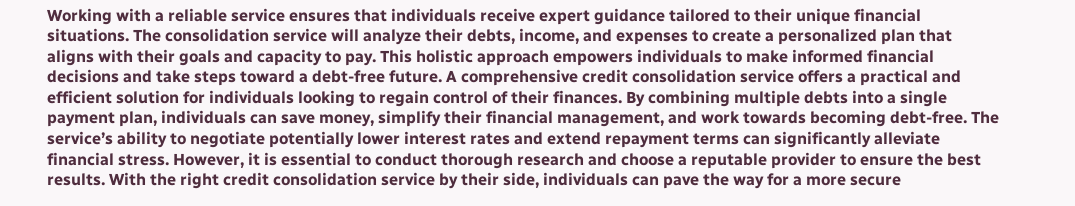Working with a reliable service ensures that individuals receive expert guidance tailored to their unique financial situations. The consolidation service will analyze their debts, income, and expenses to create a personalized plan that aligns with their goals and capacity to pay. This holistic approach empowers individuals to make informed financial decisions and take steps toward a debt-free future. A comprehensive credit consolidation service offers a practical and efficient solution for individuals looking to regain control of their finances. By combining multiple debts into a single payment plan, individuals can save money, simplify their financial management, and work towards becoming debt-free. The service’s ability to negotiate potentially lower interest rates and extend repayment terms can significantly alleviate financial stress. However, it is essential to conduct thorough research and choose a reputable provider to ensure the best results. With the right credit consolidation service by their side, individuals can pave the way for a more secure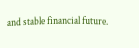and stable financial future.